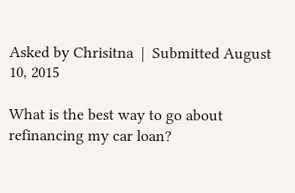Asked by Chrisitna  |  Submitted August 10, 2015

What is the best way to go about refinancing my car loan?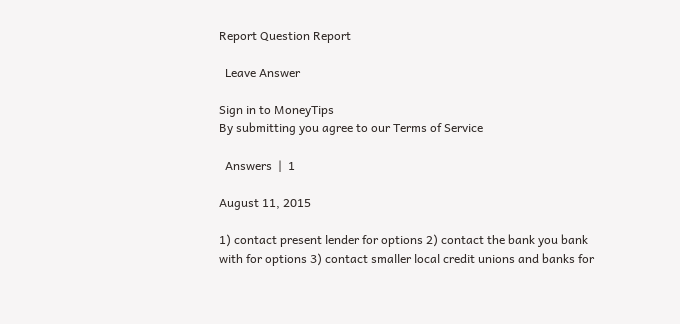Report Question Report

  Leave Answer

Sign in to MoneyTips
By submitting you agree to our Terms of Service

  Answers  |  1

August 11, 2015

1) contact present lender for options 2) contact the bank you bank with for options 3) contact smaller local credit unions and banks for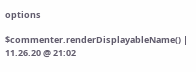options

$commenter.renderDisplayableName() | 11.26.20 @ 21:02